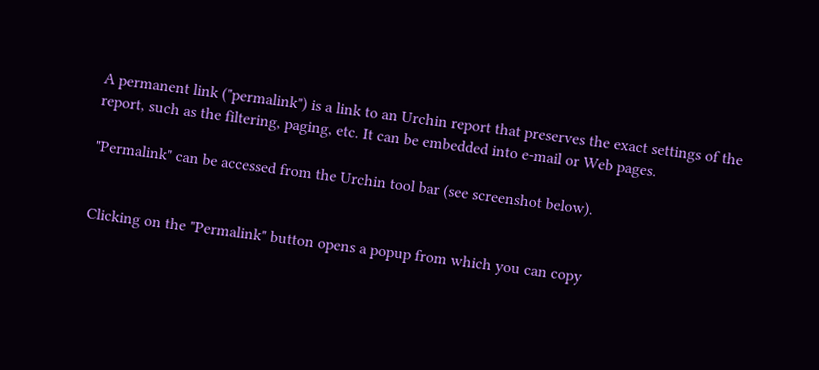A permanent link ("permalink") is a link to an Urchin report that preserves the exact settings of the report, such as the filtering, paging, etc. It can be embedded into e-mail or Web pages.

"Permalink" can be accessed from the Urchin tool bar (see screenshot below).


Clicking on the "Permalink" button opens a popup from which you can copy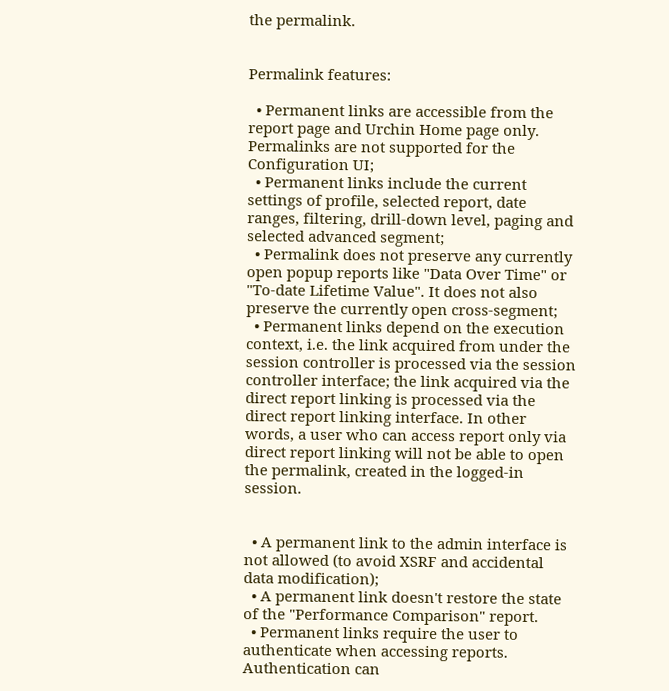the permalink.


Permalink features:

  • Permanent links are accessible from the report page and Urchin Home page only. Permalinks are not supported for the Configuration UI;
  • Permanent links include the current settings of profile, selected report, date ranges, filtering, drill-down level, paging and selected advanced segment;
  • Permalink does not preserve any currently open popup reports like "Data Over Time" or "To-date Lifetime Value". It does not also preserve the currently open cross-segment;
  • Permanent links depend on the execution context, i.e. the link acquired from under the session controller is processed via the session controller interface; the link acquired via the direct report linking is processed via the direct report linking interface. In other words, a user who can access report only via direct report linking will not be able to open the permalink, created in the logged-in session.


  • A permanent link to the admin interface is not allowed (to avoid XSRF and accidental data modification);
  • A permanent link doesn't restore the state of the "Performance Comparison" report.
  • Permanent links require the user to authenticate when accessing reports. Authentication can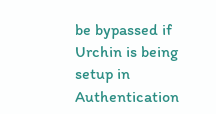be bypassed if Urchin is being setup in Authentication